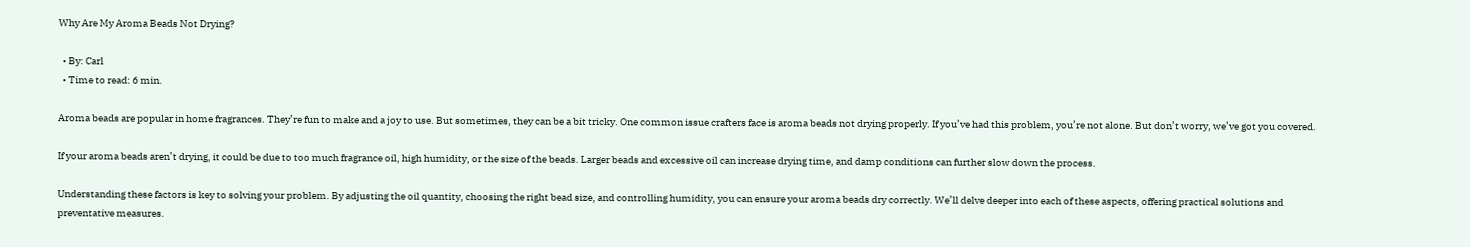Why Are My Aroma Beads Not Drying?

  • By: Carl
  • Time to read: 6 min.

Aroma beads are popular in home fragrances. They’re fun to make and a joy to use. But sometimes, they can be a bit tricky. One common issue crafters face is aroma beads not drying properly. If you’ve had this problem, you’re not alone. But don’t worry, we’ve got you covered.

If your aroma beads aren’t drying, it could be due to too much fragrance oil, high humidity, or the size of the beads. Larger beads and excessive oil can increase drying time, and damp conditions can further slow down the process.

Understanding these factors is key to solving your problem. By adjusting the oil quantity, choosing the right bead size, and controlling humidity, you can ensure your aroma beads dry correctly. We’ll delve deeper into each of these aspects, offering practical solutions and preventative measures.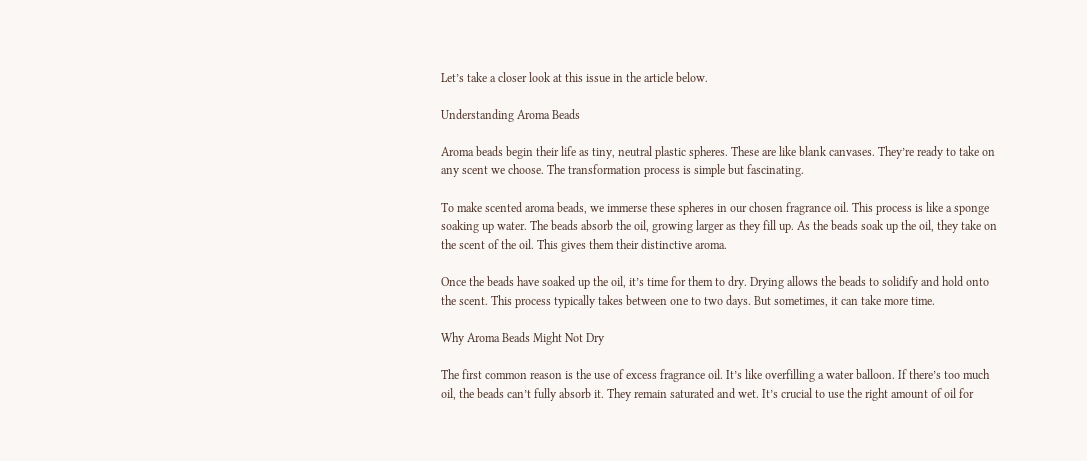Let’s take a closer look at this issue in the article below.

Understanding Aroma Beads

Aroma beads begin their life as tiny, neutral plastic spheres. These are like blank canvases. They’re ready to take on any scent we choose. The transformation process is simple but fascinating.

To make scented aroma beads, we immerse these spheres in our chosen fragrance oil. This process is like a sponge soaking up water. The beads absorb the oil, growing larger as they fill up. As the beads soak up the oil, they take on the scent of the oil. This gives them their distinctive aroma.

Once the beads have soaked up the oil, it’s time for them to dry. Drying allows the beads to solidify and hold onto the scent. This process typically takes between one to two days. But sometimes, it can take more time.

Why Aroma Beads Might Not Dry

The first common reason is the use of excess fragrance oil. It’s like overfilling a water balloon. If there’s too much oil, the beads can’t fully absorb it. They remain saturated and wet. It’s crucial to use the right amount of oil for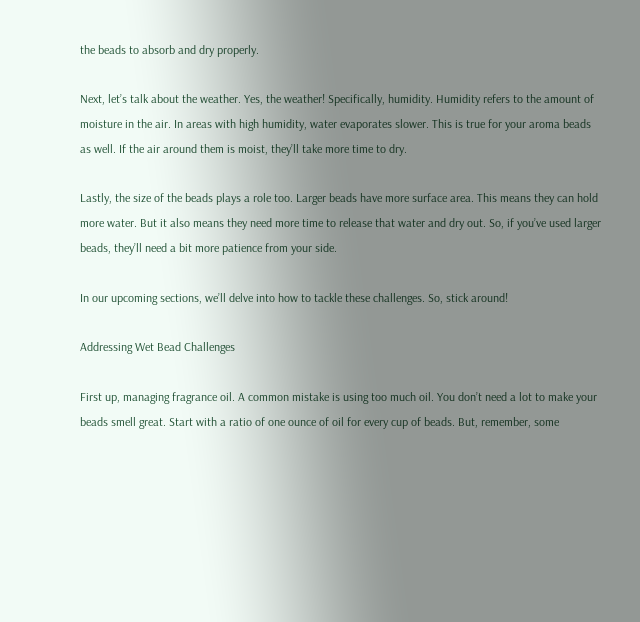the beads to absorb and dry properly.

Next, let’s talk about the weather. Yes, the weather! Specifically, humidity. Humidity refers to the amount of moisture in the air. In areas with high humidity, water evaporates slower. This is true for your aroma beads as well. If the air around them is moist, they’ll take more time to dry.

Lastly, the size of the beads plays a role too. Larger beads have more surface area. This means they can hold more water. But it also means they need more time to release that water and dry out. So, if you’ve used larger beads, they’ll need a bit more patience from your side.

In our upcoming sections, we’ll delve into how to tackle these challenges. So, stick around!

Addressing Wet Bead Challenges

First up, managing fragrance oil. A common mistake is using too much oil. You don’t need a lot to make your beads smell great. Start with a ratio of one ounce of oil for every cup of beads. But, remember, some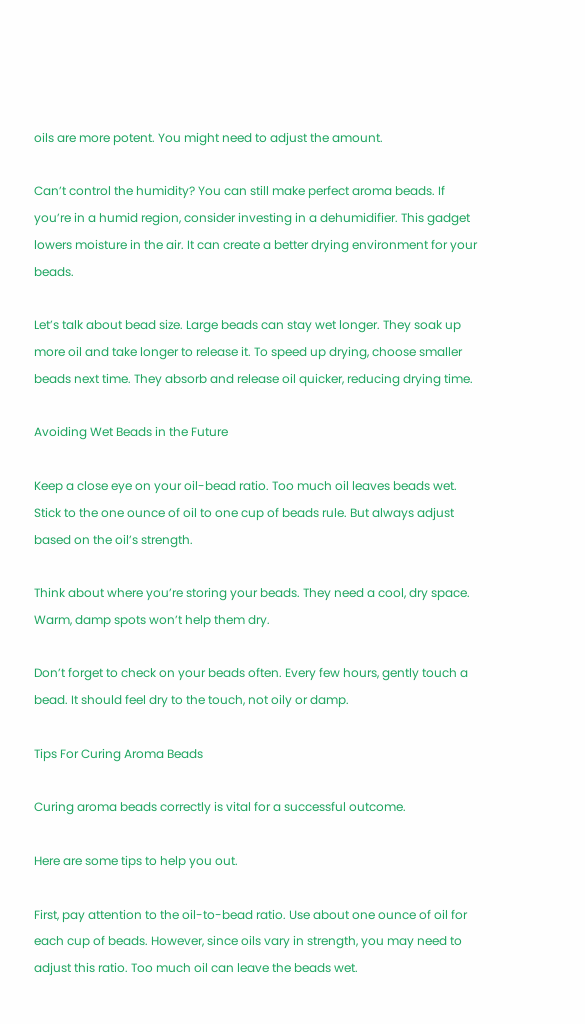oils are more potent. You might need to adjust the amount.

Can’t control the humidity? You can still make perfect aroma beads. If you’re in a humid region, consider investing in a dehumidifier. This gadget lowers moisture in the air. It can create a better drying environment for your beads.

Let’s talk about bead size. Large beads can stay wet longer. They soak up more oil and take longer to release it. To speed up drying, choose smaller beads next time. They absorb and release oil quicker, reducing drying time.

Avoiding Wet Beads in the Future

Keep a close eye on your oil-bead ratio. Too much oil leaves beads wet. Stick to the one ounce of oil to one cup of beads rule. But always adjust based on the oil’s strength.

Think about where you’re storing your beads. They need a cool, dry space. Warm, damp spots won’t help them dry.

Don’t forget to check on your beads often. Every few hours, gently touch a bead. It should feel dry to the touch, not oily or damp.

Tips For Curing Aroma Beads

Curing aroma beads correctly is vital for a successful outcome.

Here are some tips to help you out.

First, pay attention to the oil-to-bead ratio. Use about one ounce of oil for each cup of beads. However, since oils vary in strength, you may need to adjust this ratio. Too much oil can leave the beads wet.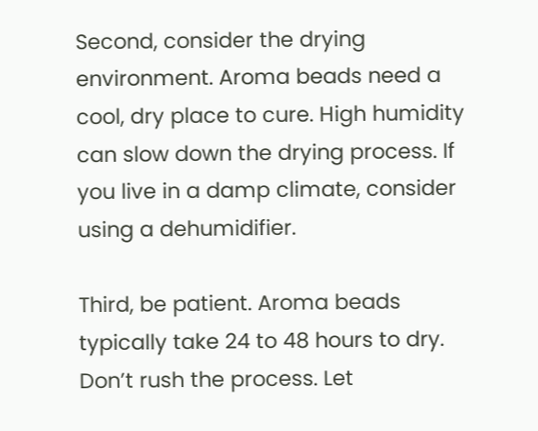Second, consider the drying environment. Aroma beads need a cool, dry place to cure. High humidity can slow down the drying process. If you live in a damp climate, consider using a dehumidifier.

Third, be patient. Aroma beads typically take 24 to 48 hours to dry. Don’t rush the process. Let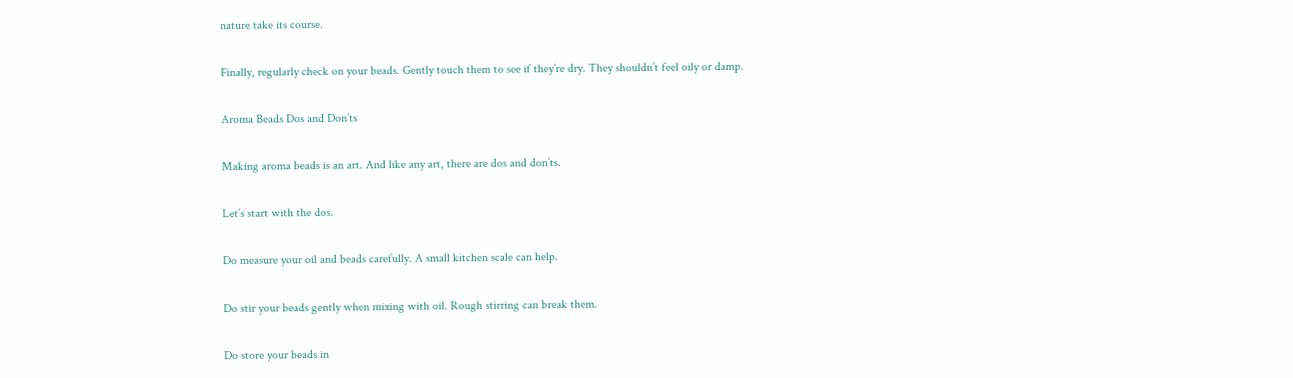nature take its course.

Finally, regularly check on your beads. Gently touch them to see if they’re dry. They shouldn’t feel oily or damp.

Aroma Beads Dos and Don’ts

Making aroma beads is an art. And like any art, there are dos and don’ts.

Let’s start with the dos.

Do measure your oil and beads carefully. A small kitchen scale can help.

Do stir your beads gently when mixing with oil. Rough stirring can break them.

Do store your beads in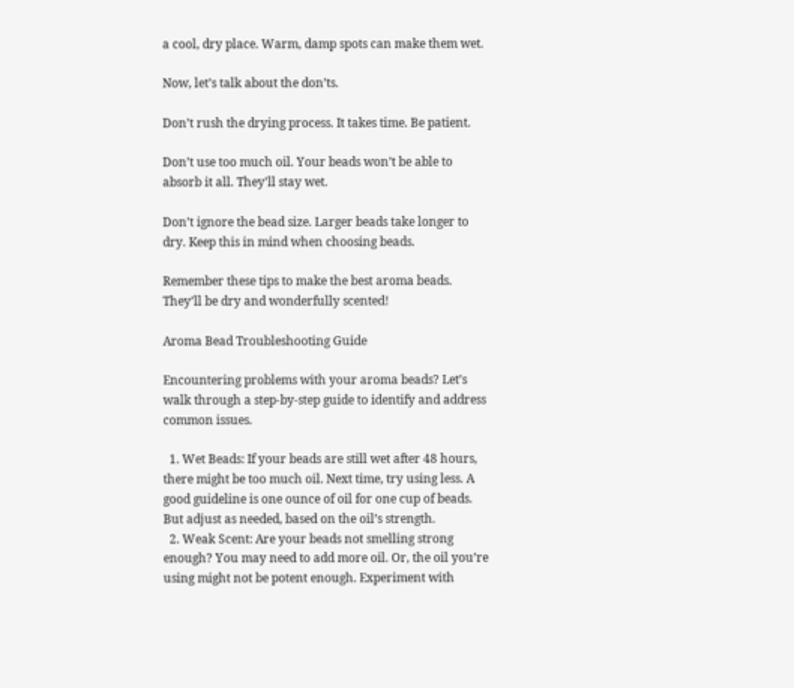a cool, dry place. Warm, damp spots can make them wet.

Now, let’s talk about the don’ts.

Don’t rush the drying process. It takes time. Be patient.

Don’t use too much oil. Your beads won’t be able to absorb it all. They’ll stay wet.

Don’t ignore the bead size. Larger beads take longer to dry. Keep this in mind when choosing beads.

Remember these tips to make the best aroma beads. They’ll be dry and wonderfully scented!

Aroma Bead Troubleshooting Guide

Encountering problems with your aroma beads? Let’s walk through a step-by-step guide to identify and address common issues.

  1. Wet Beads: If your beads are still wet after 48 hours, there might be too much oil. Next time, try using less. A good guideline is one ounce of oil for one cup of beads. But adjust as needed, based on the oil’s strength.
  2. Weak Scent: Are your beads not smelling strong enough? You may need to add more oil. Or, the oil you’re using might not be potent enough. Experiment with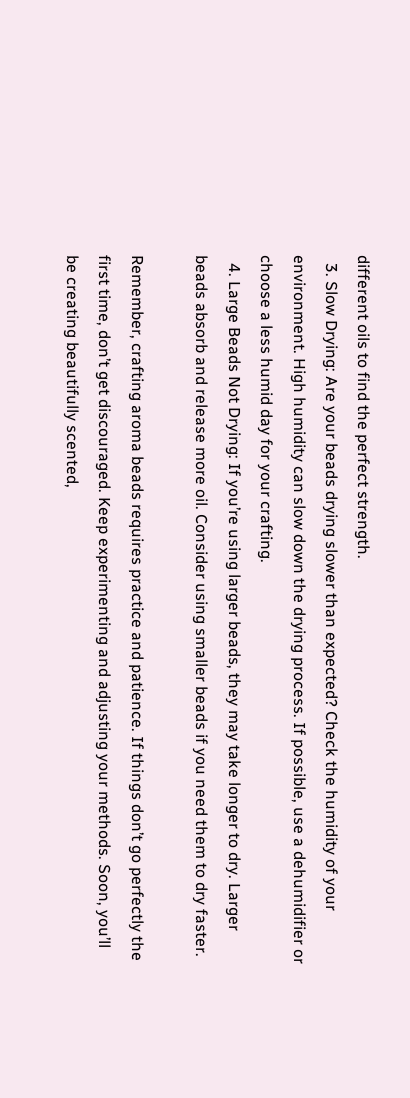different oils to find the perfect strength.
  3. Slow Drying: Are your beads drying slower than expected? Check the humidity of your environment. High humidity can slow down the drying process. If possible, use a dehumidifier or choose a less humid day for your crafting.
  4. Large Beads Not Drying: If you’re using larger beads, they may take longer to dry. Larger beads absorb and release more oil. Consider using smaller beads if you need them to dry faster.

Remember, crafting aroma beads requires practice and patience. If things don’t go perfectly the first time, don’t get discouraged. Keep experimenting and adjusting your methods. Soon, you’ll be creating beautifully scented,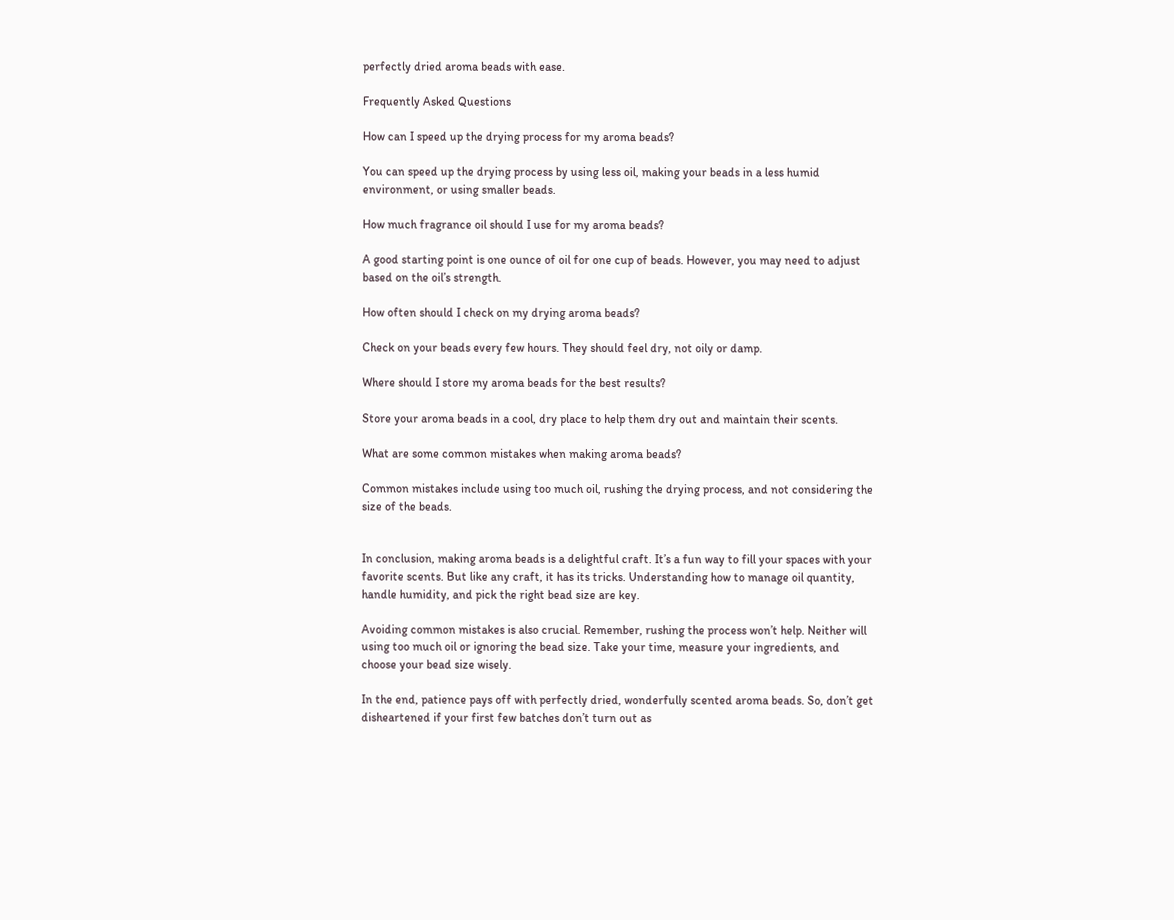perfectly dried aroma beads with ease.

Frequently Asked Questions

How can I speed up the drying process for my aroma beads?

You can speed up the drying process by using less oil, making your beads in a less humid environment, or using smaller beads.

How much fragrance oil should I use for my aroma beads?

A good starting point is one ounce of oil for one cup of beads. However, you may need to adjust based on the oil’s strength.

How often should I check on my drying aroma beads?

Check on your beads every few hours. They should feel dry, not oily or damp.

Where should I store my aroma beads for the best results?

Store your aroma beads in a cool, dry place to help them dry out and maintain their scents.

What are some common mistakes when making aroma beads?

Common mistakes include using too much oil, rushing the drying process, and not considering the size of the beads.


In conclusion, making aroma beads is a delightful craft. It’s a fun way to fill your spaces with your favorite scents. But like any craft, it has its tricks. Understanding how to manage oil quantity, handle humidity, and pick the right bead size are key.

Avoiding common mistakes is also crucial. Remember, rushing the process won’t help. Neither will using too much oil or ignoring the bead size. Take your time, measure your ingredients, and choose your bead size wisely.

In the end, patience pays off with perfectly dried, wonderfully scented aroma beads. So, don’t get disheartened if your first few batches don’t turn out as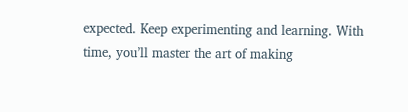expected. Keep experimenting and learning. With time, you’ll master the art of making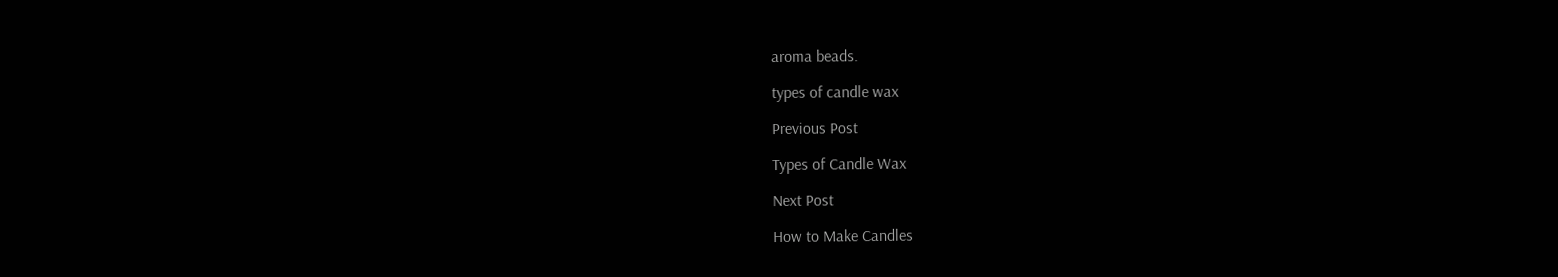aroma beads.

types of candle wax

Previous Post

Types of Candle Wax

Next Post

How to Make Candles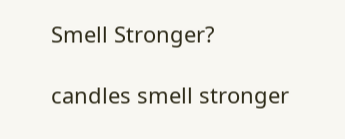Smell Stronger?

candles smell stronger